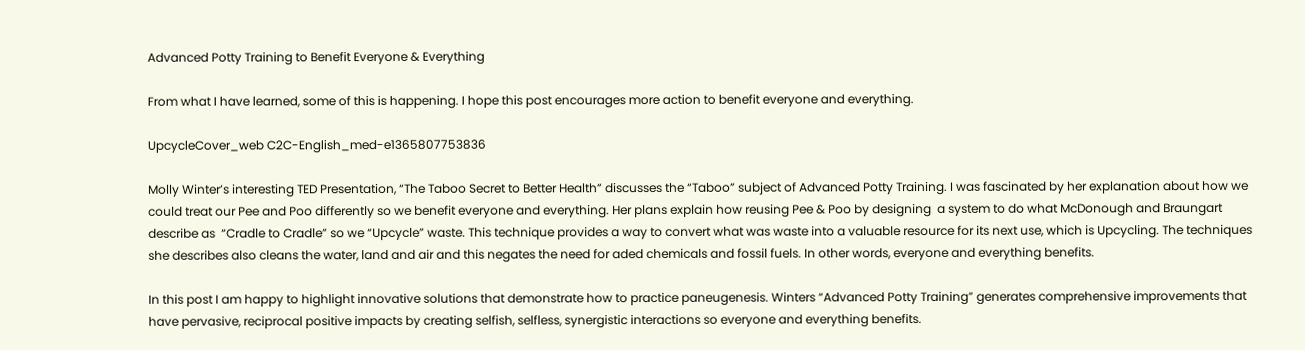Advanced Potty Training to Benefit Everyone & Everything

From what I have learned, some of this is happening. I hope this post encourages more action to benefit everyone and everything.

UpcycleCover_web C2C-English_med-e1365807753836

Molly Winter’s interesting TED Presentation, “The Taboo Secret to Better Health” discusses the “Taboo” subject of Advanced Potty Training. I was fascinated by her explanation about how we could treat our Pee and Poo differently so we benefit everyone and everything. Her plans explain how reusing Pee & Poo by designing  a system to do what McDonough and Braungart describe as  “Cradle to Cradle” so we “Upcycle” waste. This technique provides a way to convert what was waste into a valuable resource for its next use, which is Upcycling. The techniques she describes also cleans the water, land and air and this negates the need for aded chemicals and fossil fuels. In other words, everyone and everything benefits.

In this post I am happy to highlight innovative solutions that demonstrate how to practice paneugenesis. Winters “Advanced Potty Training” generates comprehensive improvements that have pervasive, reciprocal positive impacts by creating selfish, selfless, synergistic interactions so everyone and everything benefits.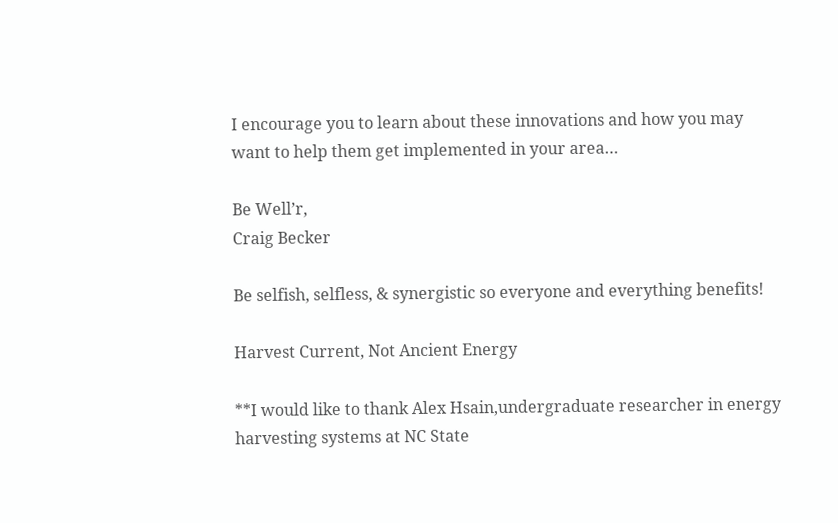I encourage you to learn about these innovations and how you may want to help them get implemented in your area…

Be Well’r,
Craig Becker

Be selfish, selfless, & synergistic so everyone and everything benefits!

Harvest Current, Not Ancient Energy

**I would like to thank Alex Hsain,undergraduate researcher in energy harvesting systems at NC State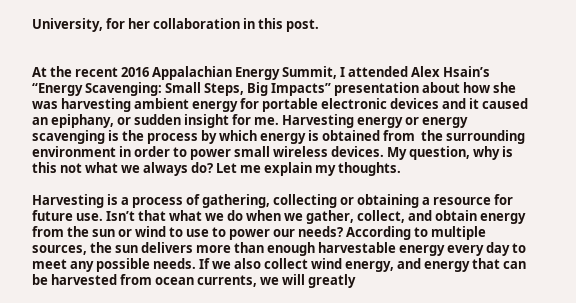University, for her collaboration in this post.


At the recent 2016 Appalachian Energy Summit, I attended Alex Hsain’s “Energy Scavenging: Small Steps, Big Impacts” presentation about how she was harvesting ambient energy for portable electronic devices and it caused an epiphany, or sudden insight for me. Harvesting energy or energy scavenging is the process by which energy is obtained from  the surrounding environment in order to power small wireless devices. My question, why is  this not what we always do? Let me explain my thoughts.

Harvesting is a process of gathering, collecting or obtaining a resource for future use. Isn’t that what we do when we gather, collect, and obtain energy from the sun or wind to use to power our needs? According to multiple sources, the sun delivers more than enough harvestable energy every day to meet any possible needs. If we also collect wind energy, and energy that can be harvested from ocean currents, we will greatly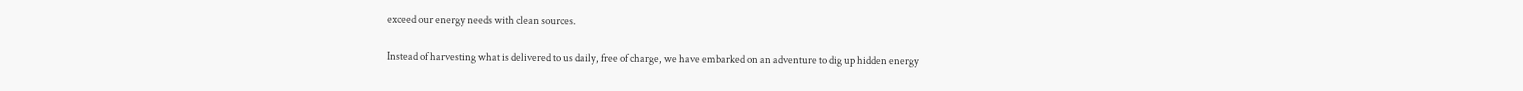exceed our energy needs with clean sources.

Instead of harvesting what is delivered to us daily, free of charge, we have embarked on an adventure to dig up hidden energy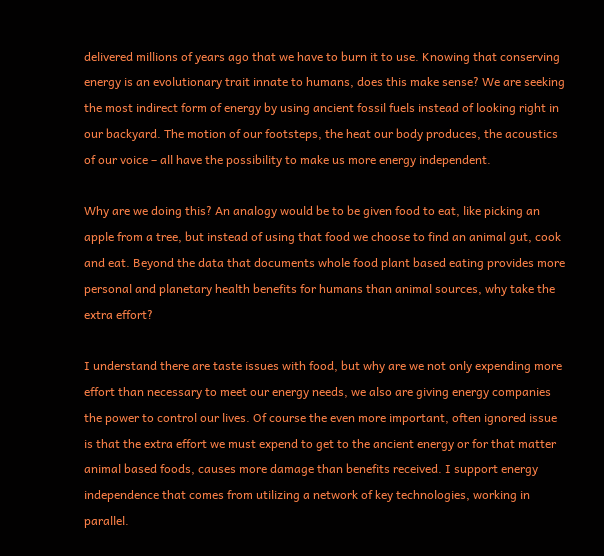delivered millions of years ago that we have to burn it to use. Knowing that conserving energy is an evolutionary trait innate to humans, does this make sense? We are seeking the most indirect form of energy by using ancient fossil fuels instead of looking right in our backyard. The motion of our footsteps, the heat our body produces, the acoustics of our voice – all have the possibility to make us more energy independent.

Why are we doing this? An analogy would be to be given food to eat, like picking an apple from a tree, but instead of using that food we choose to find an animal gut, cook and eat. Beyond the data that documents whole food plant based eating provides more personal and planetary health benefits for humans than animal sources, why take the extra effort?

I understand there are taste issues with food, but why are we not only expending more effort than necessary to meet our energy needs, we also are giving energy companies the power to control our lives. Of course the even more important, often ignored issue is that the extra effort we must expend to get to the ancient energy or for that matter animal based foods, causes more damage than benefits received. I support energy independence that comes from utilizing a network of key technologies, working in parallel.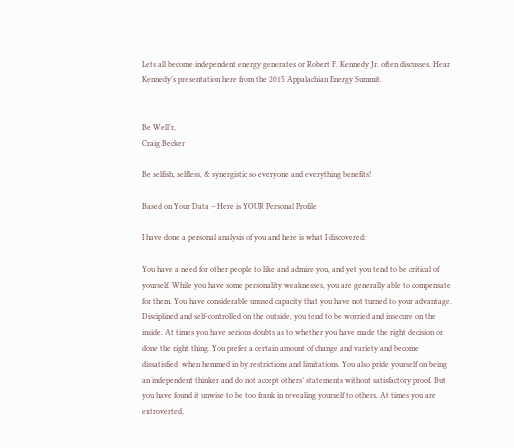Lets all become independent energy generates or Robert F. Kennedy Jr. often discusses. Hear Kennedy’s presentation here from the 2015 Appalachian Energy Summit.


Be Well’r,
Craig Becker

Be selfish, selfless, & synergistic so everyone and everything benefits!

Based on Your Data – Here is YOUR Personal Profile

I have done a personal analysis of you and here is what I discovered:

You have a need for other people to like and admire you, and yet you tend to be critical of yourself. While you have some personality weaknesses, you are generally able to compensate for them. You have considerable unused capacity that you have not turned to your advantage. Disciplined and self-controlled on the outside, you tend to be worried and insecure on the inside. At times you have serious doubts as to whether you have made the right decision or done the right thing. You prefer a certain amount of change and variety and become dissatisfied  when hemmed in by restrictions and limitations. You also pride yourself on being an independent thinker and do not accept others’ statements without satisfactory proof. But you have found it unwise to be too frank in revealing yourself to others. At times you are extroverted,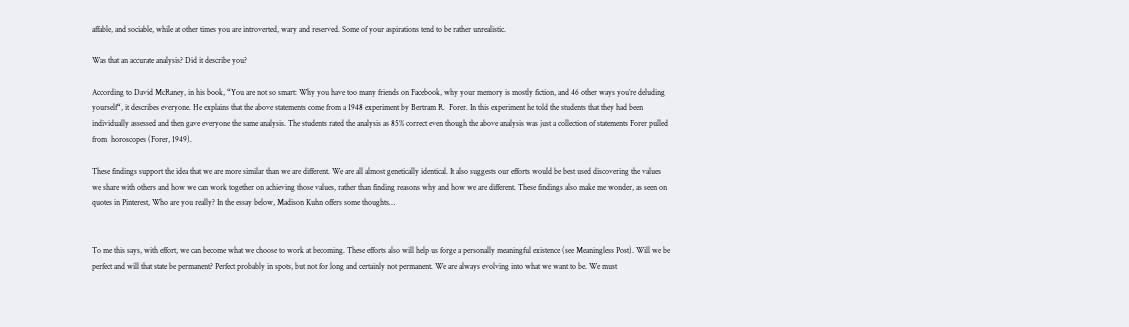affable, and sociable, while at other times you are introverted, wary and reserved. Some of your aspirations tend to be rather unrealistic.

Was that an accurate analysis? Did it describe you?

According to David McRaney, in his book, “You are not so smart: Why you have too many friends on Facebook, why your memory is mostly fiction, and 46 other ways you’re deluding yourself“, it describes everyone. He explains that the above statements come from a 1948 experiment by Bertram R.  Forer. In this experiment he told the students that they had been individually assessed and then gave everyone the same analysis. The students rated the analysis as 85% correct even though the above analysis was just a collection of statements Forer pulled from  horoscopes (Forer, 1949).

These findings support the idea that we are more similar than we are different. We are all almost genetically identical. It also suggests our efforts would be best used discovering the values we share with others and how we can work together on achieving those values, rather than finding reasons why and how we are different. These findings also make me wonder, as seen on quotes in Pinterest, Who are you really? In the essay below, Madison Kuhn offers some thoughts…


To me this says, with effort, we can become what we choose to work at becoming. These efforts also will help us forge a personally meaningful existence (see Meaningless Post). Will we be perfect and will that state be permanent? Perfect probably in spots, but not for long and certainly not permanent. We are always evolving into what we want to be. We must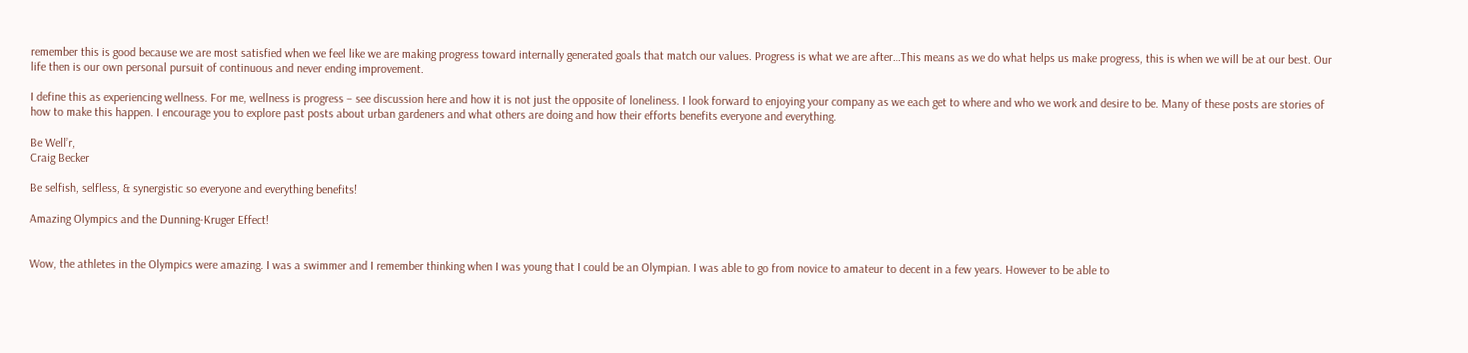remember this is good because we are most satisfied when we feel like we are making progress toward internally generated goals that match our values. Progress is what we are after…This means as we do what helps us make progress, this is when we will be at our best. Our life then is our own personal pursuit of continuous and never ending improvement.

I define this as experiencing wellness. For me, wellness is progress – see discussion here and how it is not just the opposite of loneliness. I look forward to enjoying your company as we each get to where and who we work and desire to be. Many of these posts are stories of how to make this happen. I encourage you to explore past posts about urban gardeners and what others are doing and how their efforts benefits everyone and everything.

Be Well’r,
Craig Becker

Be selfish, selfless, & synergistic so everyone and everything benefits!

Amazing Olympics and the Dunning-Kruger Effect!


Wow, the athletes in the Olympics were amazing. I was a swimmer and I remember thinking when I was young that I could be an Olympian. I was able to go from novice to amateur to decent in a few years. However to be able to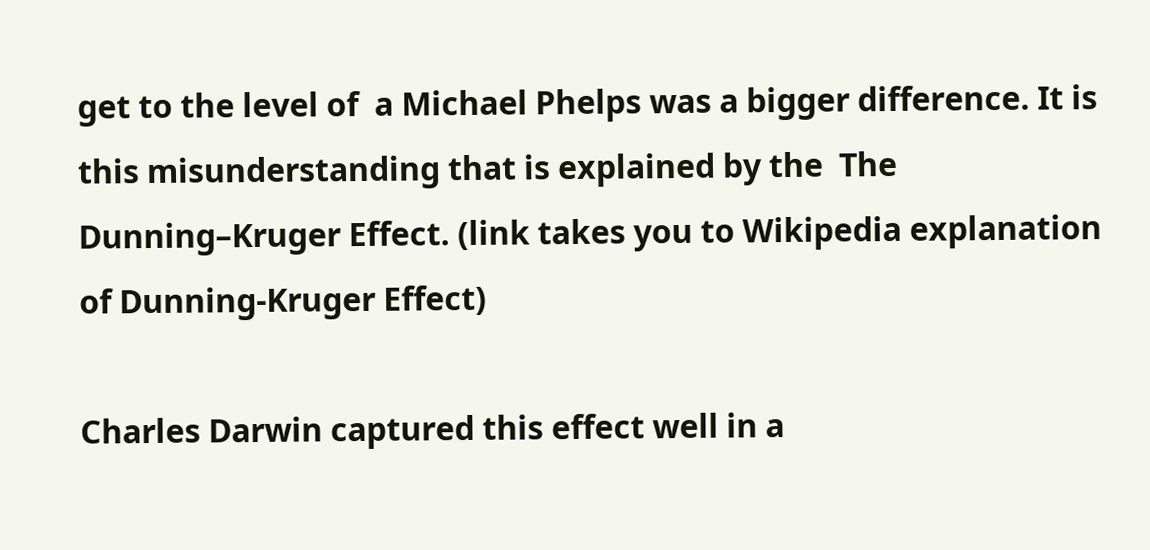get to the level of  a Michael Phelps was a bigger difference. It is this misunderstanding that is explained by the  The Dunning–Kruger Effect. (link takes you to Wikipedia explanation of Dunning-Kruger Effect)

Charles Darwin captured this effect well in a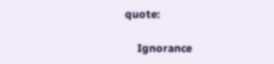quote:

    Ignorance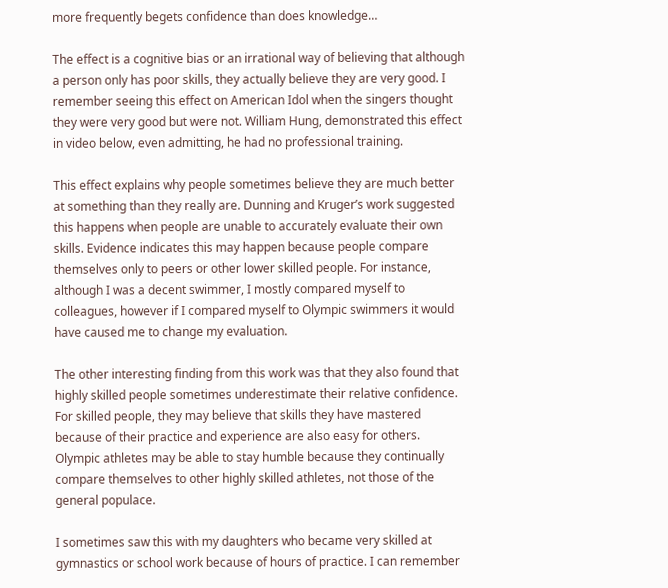more frequently begets confidence than does knowledge…

The effect is a cognitive bias or an irrational way of believing that although a person only has poor skills, they actually believe they are very good. I remember seeing this effect on American Idol when the singers thought they were very good but were not. William Hung, demonstrated this effect in video below, even admitting, he had no professional training.

This effect explains why people sometimes believe they are much better at something than they really are. Dunning and Kruger’s work suggested this happens when people are unable to accurately evaluate their own skills. Evidence indicates this may happen because people compare themselves only to peers or other lower skilled people. For instance, although I was a decent swimmer, I mostly compared myself to colleagues, however if I compared myself to Olympic swimmers it would have caused me to change my evaluation.

The other interesting finding from this work was that they also found that highly skilled people sometimes underestimate their relative confidence. For skilled people, they may believe that skills they have mastered because of their practice and experience are also easy for others. Olympic athletes may be able to stay humble because they continually compare themselves to other highly skilled athletes, not those of the general populace.

I sometimes saw this with my daughters who became very skilled at gymnastics or school work because of hours of practice. I can remember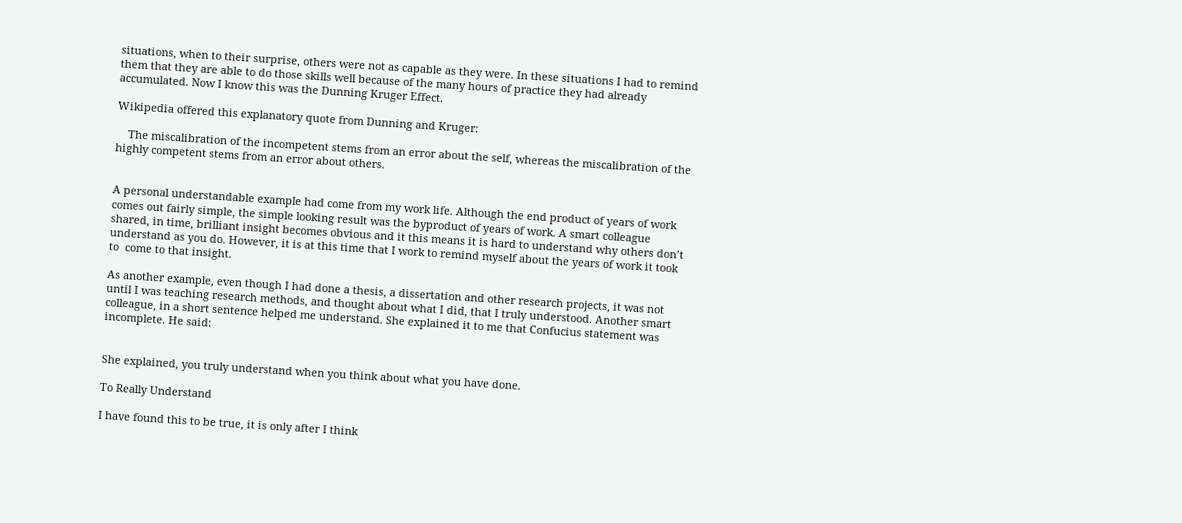situations, when to their surprise, others were not as capable as they were. In these situations I had to remind them that they are able to do those skills well because of the many hours of practice they had already accumulated. Now I know this was the Dunning Kruger Effect.

Wikipedia offered this explanatory quote from Dunning and Kruger:

    The miscalibration of the incompetent stems from an error about the self, whereas the miscalibration of the highly competent stems from an error about others.


A personal understandable example had come from my work life. Although the end product of years of work comes out fairly simple, the simple looking result was the byproduct of years of work. A smart colleague shared, in time, brilliant insight becomes obvious and it this means it is hard to understand why others don’t understand as you do. However, it is at this time that I work to remind myself about the years of work it took to  come to that insight.

As another example, even though I had done a thesis, a dissertation and other research projects, it was not until I was teaching research methods, and thought about what I did, that I truly understood. Another smart colleague, in a short sentence helped me understand. She explained it to me that Confucius statement was incomplete. He said:


She explained, you truly understand when you think about what you have done.

To Really Understand

I have found this to be true, it is only after I think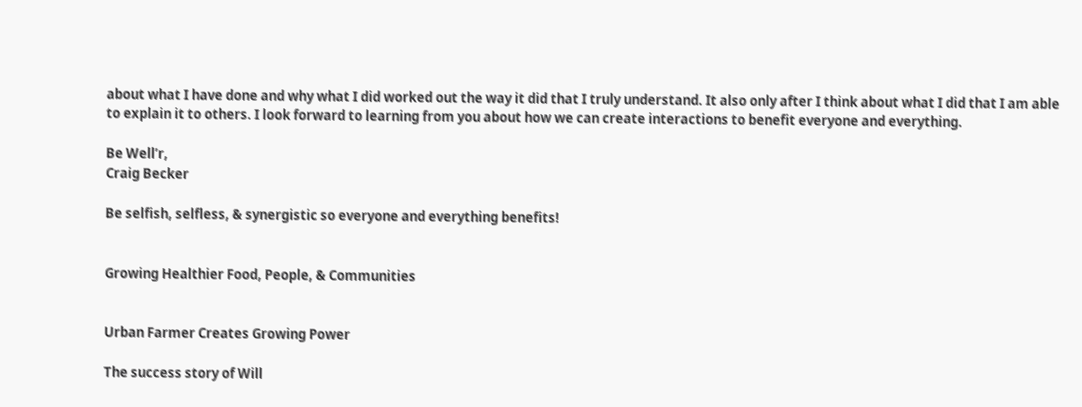about what I have done and why what I did worked out the way it did that I truly understand. It also only after I think about what I did that I am able to explain it to others. I look forward to learning from you about how we can create interactions to benefit everyone and everything.

Be Well’r,
Craig Becker

Be selfish, selfless, & synergistic so everyone and everything benefits!


Growing Healthier Food, People, & Communities


Urban Farmer Creates Growing Power

The success story of Will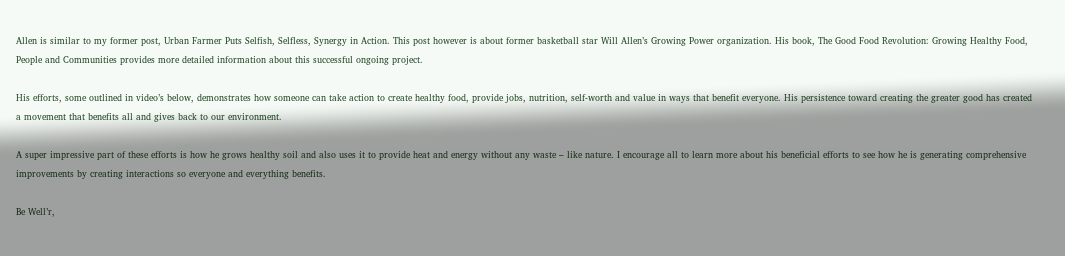Allen is similar to my former post, Urban Farmer Puts Selfish, Selfless, Synergy in Action. This post however is about former basketball star Will Allen’s Growing Power organization. His book, The Good Food Revolution: Growing Healthy Food, People and Communities provides more detailed information about this successful ongoing project.

His efforts, some outlined in video’s below, demonstrates how someone can take action to create healthy food, provide jobs, nutrition, self-worth and value in ways that benefit everyone. His persistence toward creating the greater good has created a movement that benefits all and gives back to our environment.

A super impressive part of these efforts is how he grows healthy soil and also uses it to provide heat and energy without any waste – like nature. I encourage all to learn more about his beneficial efforts to see how he is generating comprehensive improvements by creating interactions so everyone and everything benefits.

Be Well’r,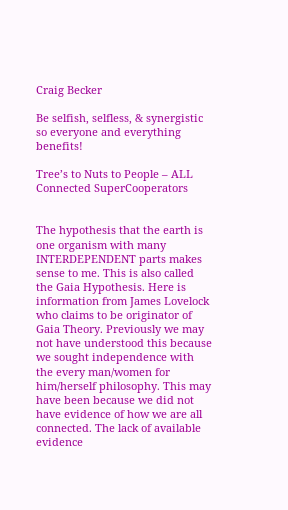Craig Becker

Be selfish, selfless, & synergistic so everyone and everything benefits!

Tree’s to Nuts to People – ALL Connected SuperCooperators


The hypothesis that the earth is one organism with many INTERDEPENDENT parts makes sense to me. This is also called the Gaia Hypothesis. Here is information from James Lovelock who claims to be originator of Gaia Theory. Previously we may not have understood this because we sought independence with the every man/women for him/herself philosophy. This may have been because we did not have evidence of how we are all connected. The lack of available evidence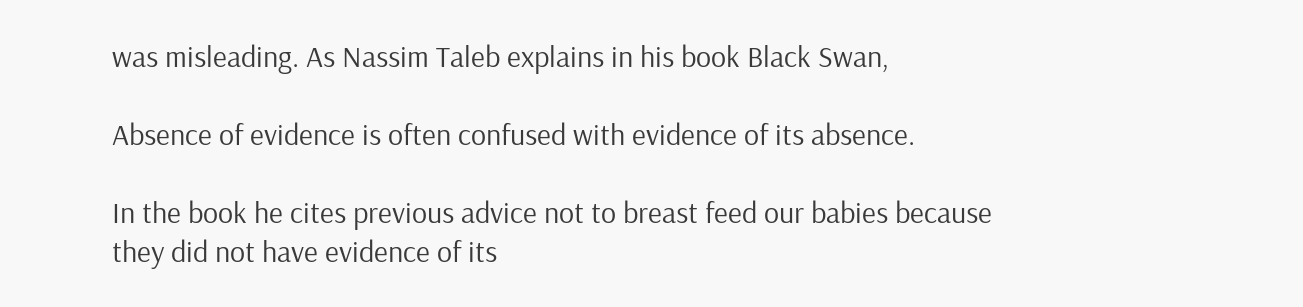was misleading. As Nassim Taleb explains in his book Black Swan,

Absence of evidence is often confused with evidence of its absence.

In the book he cites previous advice not to breast feed our babies because they did not have evidence of its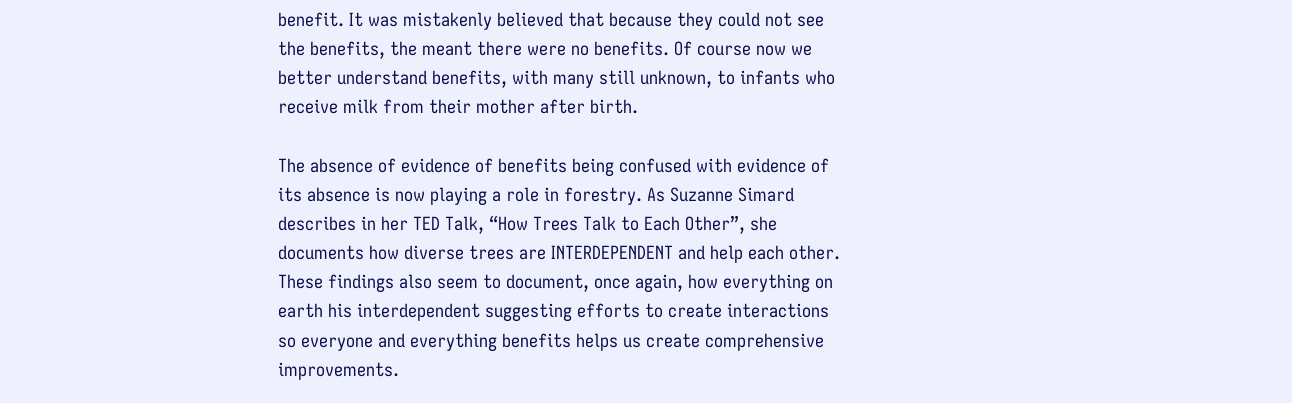benefit. It was mistakenly believed that because they could not see the benefits, the meant there were no benefits. Of course now we better understand benefits, with many still unknown, to infants who receive milk from their mother after birth.

The absence of evidence of benefits being confused with evidence of its absence is now playing a role in forestry. As Suzanne Simard describes in her TED Talk, “How Trees Talk to Each Other”, she documents how diverse trees are INTERDEPENDENT and help each other. These findings also seem to document, once again, how everything on earth his interdependent suggesting efforts to create interactions so everyone and everything benefits helps us create comprehensive improvements.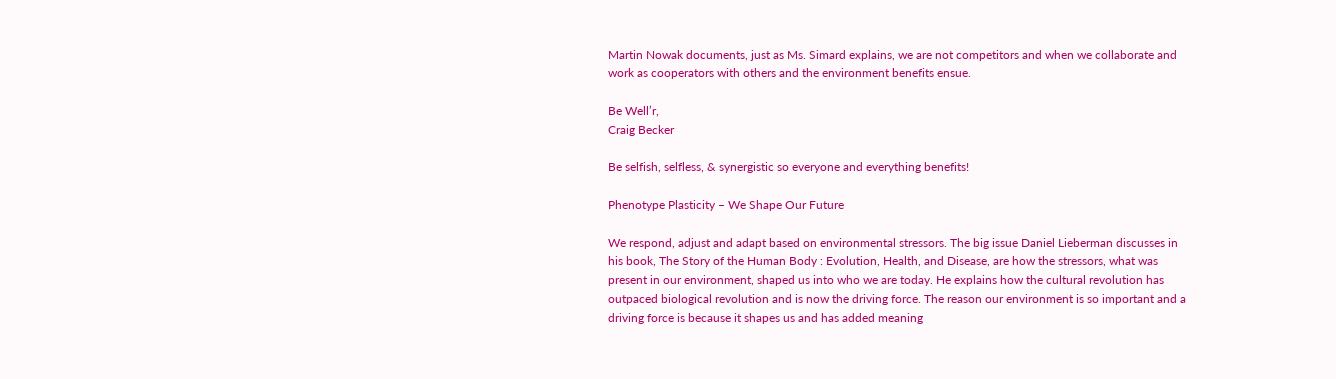Martin Nowak documents, just as Ms. Simard explains, we are not competitors and when we collaborate and work as cooperators with others and the environment benefits ensue.

Be Well’r,
Craig Becker

Be selfish, selfless, & synergistic so everyone and everything benefits!

Phenotype Plasticity – We Shape Our Future

We respond, adjust and adapt based on environmental stressors. The big issue Daniel Lieberman discusses in his book, The Story of the Human Body : Evolution, Health, and Disease, are how the stressors, what was present in our environment, shaped us into who we are today. He explains how the cultural revolution has outpaced biological revolution and is now the driving force. The reason our environment is so important and a driving force is because it shapes us and has added meaning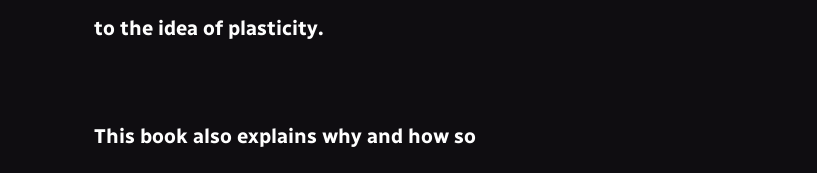to the idea of plasticity.


This book also explains why and how so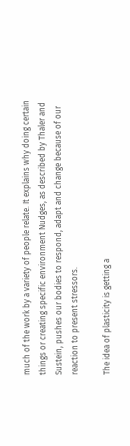much of the work by a variety of people relate. It explains why doing certain things or creating specific environment Nudges, as described by Thaler and Sustein, pushes our bodies to respond, adapt and change because of our reaction to present stressors.

The idea of plasticity is getting a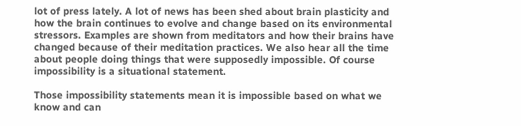lot of press lately. A lot of news has been shed about brain plasticity and how the brain continues to evolve and change based on its environmental stressors. Examples are shown from meditators and how their brains have changed because of their meditation practices. We also hear all the time about people doing things that were supposedly impossible. Of course impossibility is a situational statement.

Those impossibility statements mean it is impossible based on what we know and can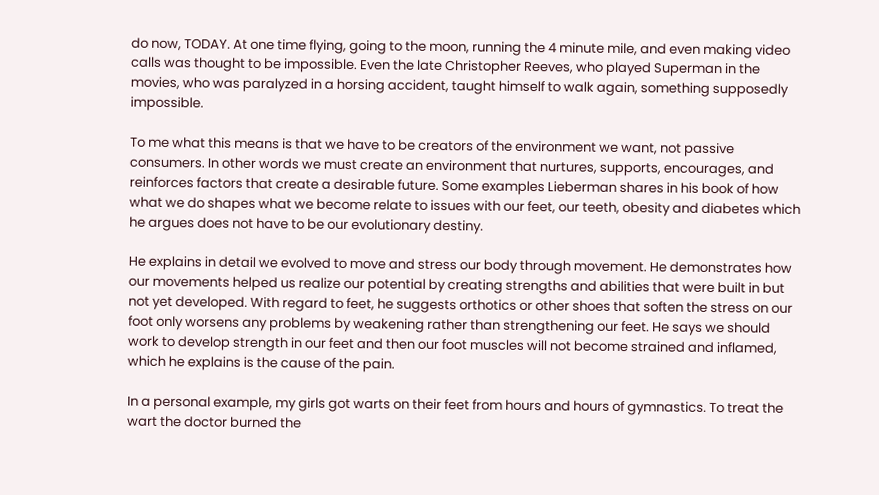do now, TODAY. At one time flying, going to the moon, running the 4 minute mile, and even making video calls was thought to be impossible. Even the late Christopher Reeves, who played Superman in the movies, who was paralyzed in a horsing accident, taught himself to walk again, something supposedly impossible.

To me what this means is that we have to be creators of the environment we want, not passive consumers. In other words we must create an environment that nurtures, supports, encourages, and reinforces factors that create a desirable future. Some examples Lieberman shares in his book of how what we do shapes what we become relate to issues with our feet, our teeth, obesity and diabetes which he argues does not have to be our evolutionary destiny.

He explains in detail we evolved to move and stress our body through movement. He demonstrates how our movements helped us realize our potential by creating strengths and abilities that were built in but not yet developed. With regard to feet, he suggests orthotics or other shoes that soften the stress on our foot only worsens any problems by weakening rather than strengthening our feet. He says we should work to develop strength in our feet and then our foot muscles will not become strained and inflamed, which he explains is the cause of the pain.

In a personal example, my girls got warts on their feet from hours and hours of gymnastics. To treat the wart the doctor burned the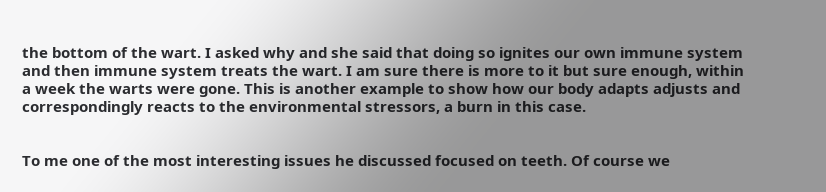the bottom of the wart. I asked why and she said that doing so ignites our own immune system and then immune system treats the wart. I am sure there is more to it but sure enough, within a week the warts were gone. This is another example to show how our body adapts adjusts and correspondingly reacts to the environmental stressors, a burn in this case.


To me one of the most interesting issues he discussed focused on teeth. Of course we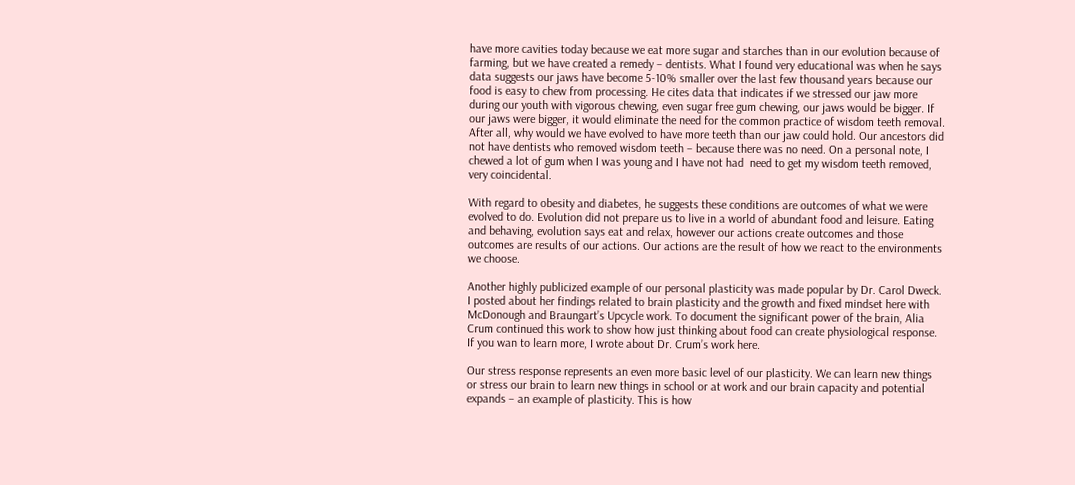have more cavities today because we eat more sugar and starches than in our evolution because of farming, but we have created a remedy – dentists. What I found very educational was when he says data suggests our jaws have become 5-10% smaller over the last few thousand years because our food is easy to chew from processing. He cites data that indicates if we stressed our jaw more during our youth with vigorous chewing, even sugar free gum chewing, our jaws would be bigger. If our jaws were bigger, it would eliminate the need for the common practice of wisdom teeth removal. After all, why would we have evolved to have more teeth than our jaw could hold. Our ancestors did not have dentists who removed wisdom teeth – because there was no need. On a personal note, I chewed a lot of gum when I was young and I have not had  need to get my wisdom teeth removed, very coincidental.

With regard to obesity and diabetes, he suggests these conditions are outcomes of what we were evolved to do. Evolution did not prepare us to live in a world of abundant food and leisure. Eating and behaving, evolution says eat and relax, however our actions create outcomes and those outcomes are results of our actions. Our actions are the result of how we react to the environments we choose.

Another highly publicized example of our personal plasticity was made popular by Dr. Carol Dweck. I posted about her findings related to brain plasticity and the growth and fixed mindset here with McDonough and Braungart’s Upcycle work. To document the significant power of the brain, Alia Crum continued this work to show how just thinking about food can create physiological response. If you wan to learn more, I wrote about Dr. Crum’s work here.

Our stress response represents an even more basic level of our plasticity. We can learn new things or stress our brain to learn new things in school or at work and our brain capacity and potential expands – an example of plasticity. This is how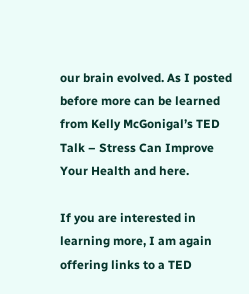our brain evolved. As I posted before more can be learned from Kelly McGonigal’s TED Talk – Stress Can Improve Your Health and here.

If you are interested in learning more, I am again offering links to a TED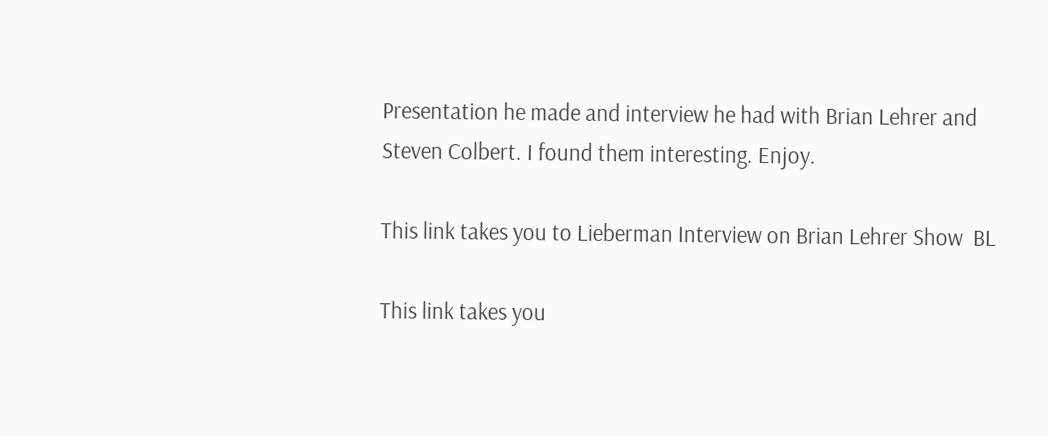Presentation he made and interview he had with Brian Lehrer and Steven Colbert. I found them interesting. Enjoy.

This link takes you to Lieberman Interview on Brian Lehrer Show  BL

This link takes you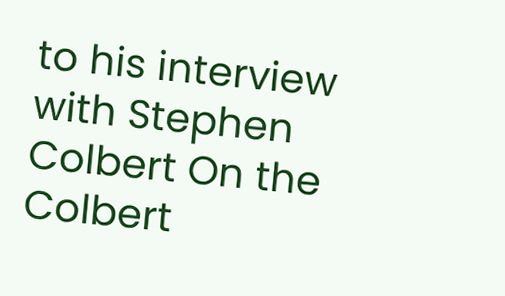to his interview with Stephen Colbert On the Colbert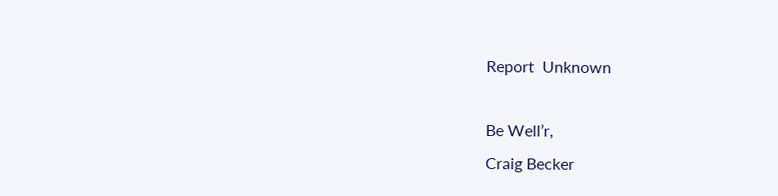Report  Unknown

Be Well’r,
Craig Becker